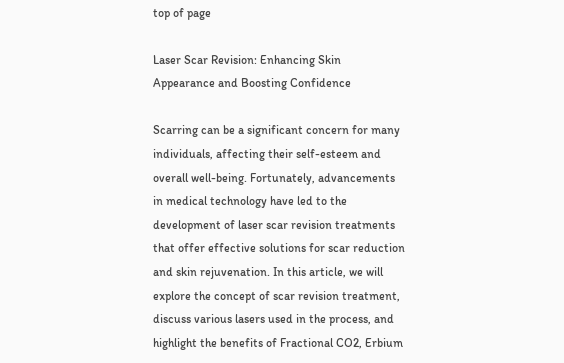top of page

Laser Scar Revision: Enhancing Skin Appearance and Boosting Confidence

Scarring can be a significant concern for many individuals, affecting their self-esteem and overall well-being. Fortunately, advancements in medical technology have led to the development of laser scar revision treatments that offer effective solutions for scar reduction and skin rejuvenation. In this article, we will explore the concept of scar revision treatment, discuss various lasers used in the process, and highlight the benefits of Fractional CO2, Erbium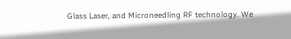Glass Laser, and Microneedling RF technology. We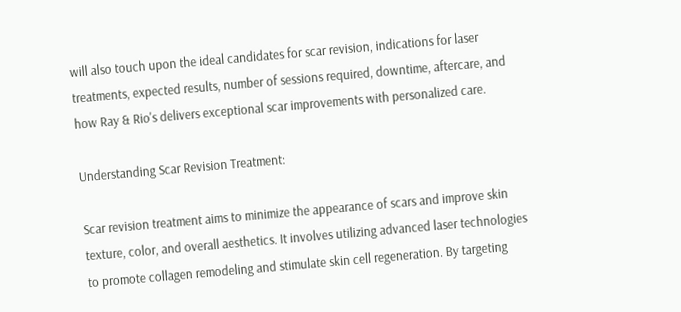will also touch upon the ideal candidates for scar revision, indications for laser treatments, expected results, number of sessions required, downtime, aftercare, and how Ray & Rio's delivers exceptional scar improvements with personalized care.

Understanding Scar Revision Treatment:

Scar revision treatment aims to minimize the appearance of scars and improve skin texture, color, and overall aesthetics. It involves utilizing advanced laser technologies to promote collagen remodeling and stimulate skin cell regeneration. By targeting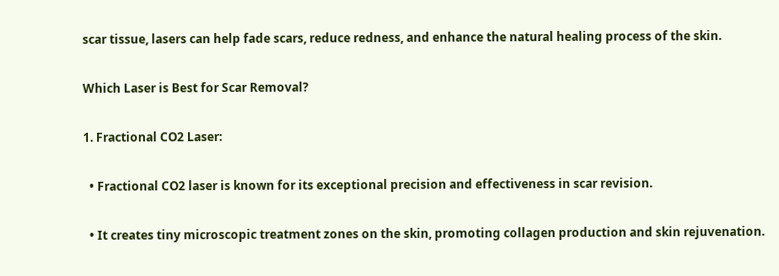scar tissue, lasers can help fade scars, reduce redness, and enhance the natural healing process of the skin.

Which Laser is Best for Scar Removal?

1. Fractional CO2 Laser:

  • Fractional CO2 laser is known for its exceptional precision and effectiveness in scar revision.

  • It creates tiny microscopic treatment zones on the skin, promoting collagen production and skin rejuvenation.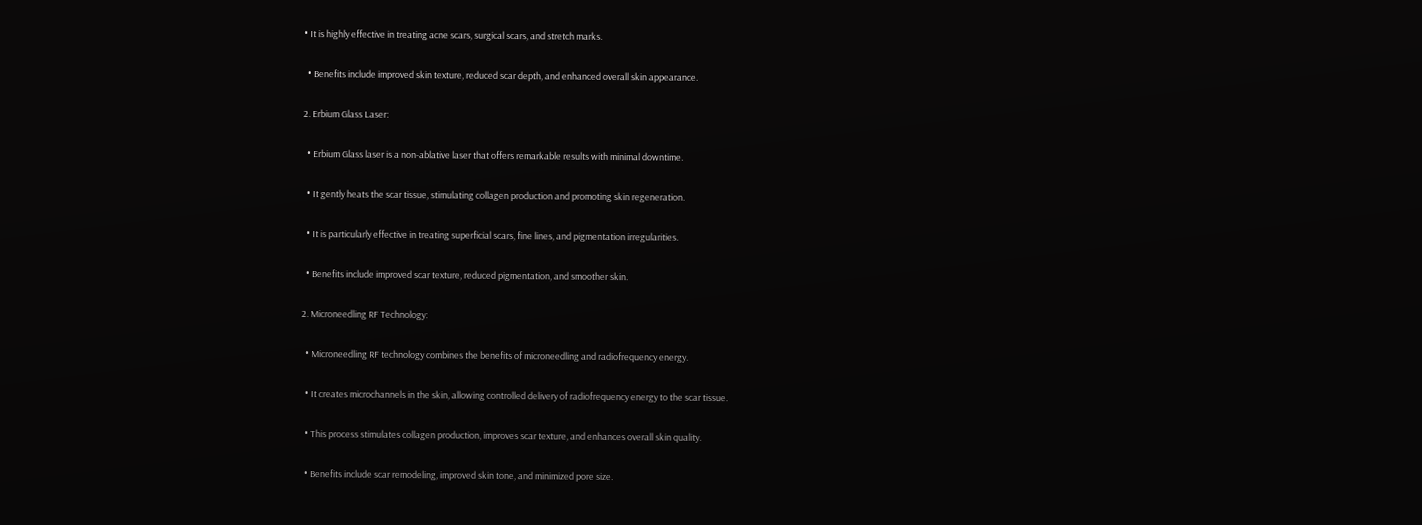• It is highly effective in treating acne scars, surgical scars, and stretch marks.

  • Benefits include improved skin texture, reduced scar depth, and enhanced overall skin appearance.

2. Erbium Glass Laser:

  • Erbium Glass laser is a non-ablative laser that offers remarkable results with minimal downtime.

  • It gently heats the scar tissue, stimulating collagen production and promoting skin regeneration.

  • It is particularly effective in treating superficial scars, fine lines, and pigmentation irregularities.

  • Benefits include improved scar texture, reduced pigmentation, and smoother skin.

2. Microneedling RF Technology:

  • Microneedling RF technology combines the benefits of microneedling and radiofrequency energy.

  • It creates microchannels in the skin, allowing controlled delivery of radiofrequency energy to the scar tissue.

  • This process stimulates collagen production, improves scar texture, and enhances overall skin quality.

  • Benefits include scar remodeling, improved skin tone, and minimized pore size.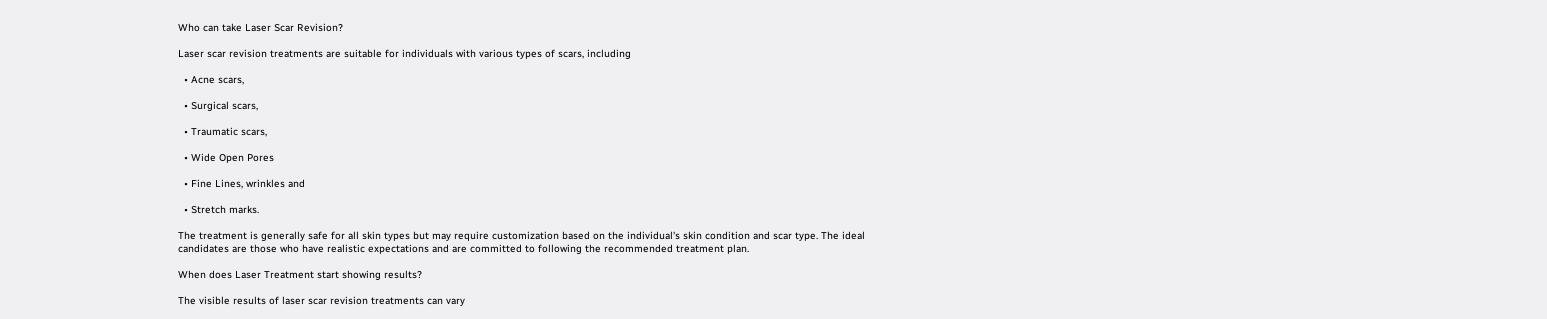Who can take Laser Scar Revision?

Laser scar revision treatments are suitable for individuals with various types of scars, including

  • Acne scars,

  • Surgical scars,

  • Traumatic scars,

  • Wide Open Pores

  • Fine Lines, wrinkles and

  • Stretch marks.

The treatment is generally safe for all skin types but may require customization based on the individual's skin condition and scar type. The ideal candidates are those who have realistic expectations and are committed to following the recommended treatment plan.

When does Laser Treatment start showing results?

The visible results of laser scar revision treatments can vary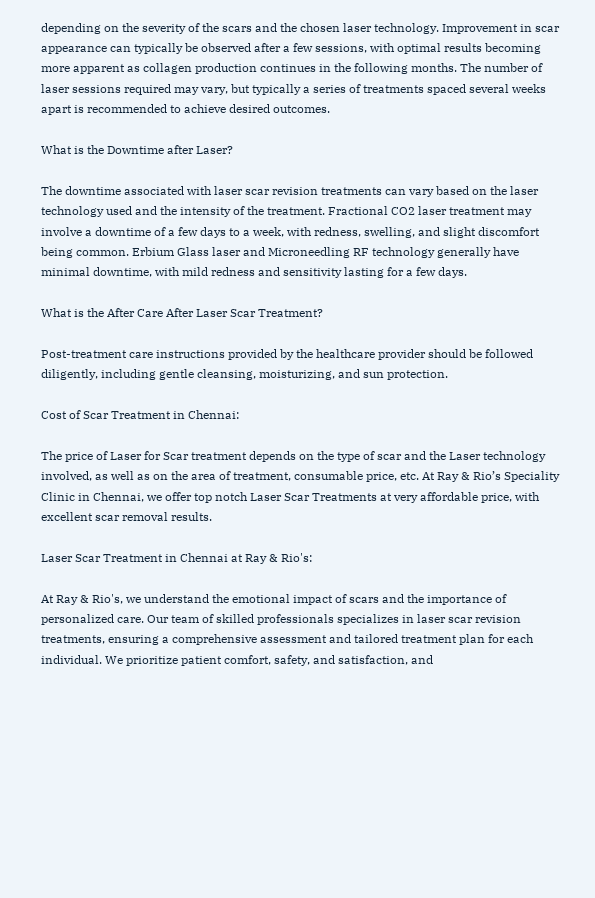depending on the severity of the scars and the chosen laser technology. Improvement in scar appearance can typically be observed after a few sessions, with optimal results becoming more apparent as collagen production continues in the following months. The number of laser sessions required may vary, but typically a series of treatments spaced several weeks apart is recommended to achieve desired outcomes.

What is the Downtime after Laser?

The downtime associated with laser scar revision treatments can vary based on the laser technology used and the intensity of the treatment. Fractional CO2 laser treatment may involve a downtime of a few days to a week, with redness, swelling, and slight discomfort being common. Erbium Glass laser and Microneedling RF technology generally have minimal downtime, with mild redness and sensitivity lasting for a few days.

What is the After Care After Laser Scar Treatment?

Post-treatment care instructions provided by the healthcare provider should be followed diligently, including gentle cleansing, moisturizing, and sun protection.

Cost of Scar Treatment in Chennai:

The price of Laser for Scar treatment depends on the type of scar and the Laser technology involved, as well as on the area of treatment, consumable price, etc. At Ray & Rio’s Speciality Clinic in Chennai, we offer top notch Laser Scar Treatments at very affordable price, with excellent scar removal results.

Laser Scar Treatment in Chennai at Ray & Rio's:

At Ray & Rio's, we understand the emotional impact of scars and the importance of personalized care. Our team of skilled professionals specializes in laser scar revision treatments, ensuring a comprehensive assessment and tailored treatment plan for each individual. We prioritize patient comfort, safety, and satisfaction, and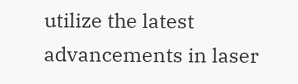utilize the latest advancements in laser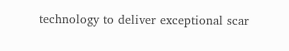technology to deliver exceptional scar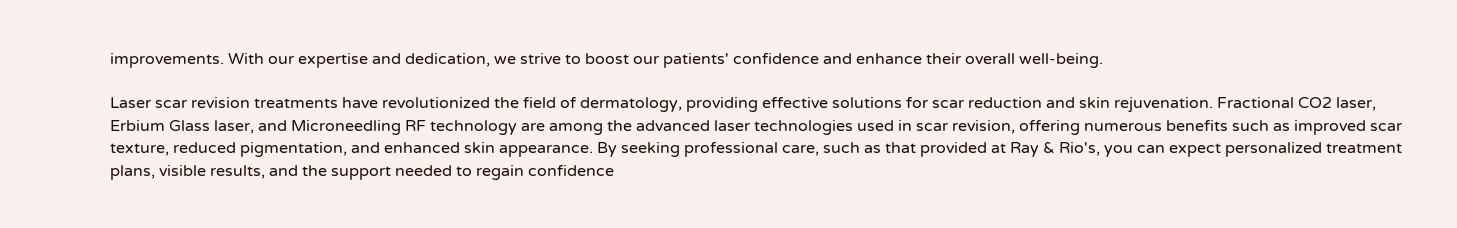improvements. With our expertise and dedication, we strive to boost our patients' confidence and enhance their overall well-being.

Laser scar revision treatments have revolutionized the field of dermatology, providing effective solutions for scar reduction and skin rejuvenation. Fractional CO2 laser, Erbium Glass laser, and Microneedling RF technology are among the advanced laser technologies used in scar revision, offering numerous benefits such as improved scar texture, reduced pigmentation, and enhanced skin appearance. By seeking professional care, such as that provided at Ray & Rio's, you can expect personalized treatment plans, visible results, and the support needed to regain confidence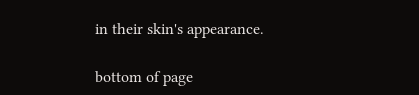in their skin's appearance.

bottom of page